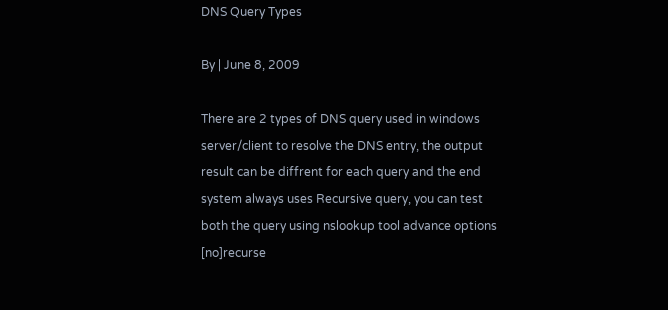DNS Query Types

By | June 8, 2009

There are 2 types of DNS query used in windows server/client to resolve the DNS entry, the output result can be diffrent for each query and the end system always uses Recursive query, you can test both the query using nslookup tool advance options [no]recurse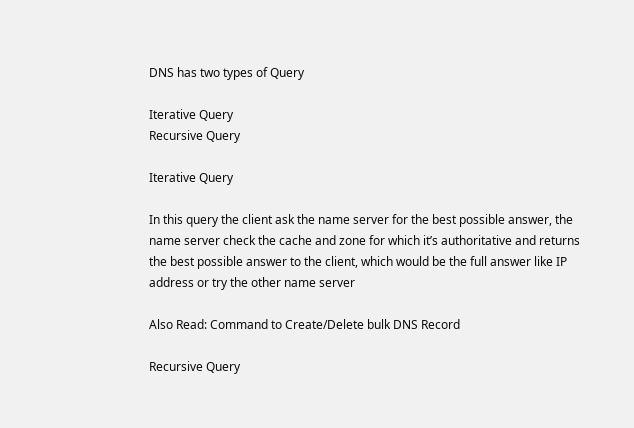DNS has two types of Query

Iterative Query
Recursive Query

Iterative Query

In this query the client ask the name server for the best possible answer, the name server check the cache and zone for which it’s authoritative and returns the best possible answer to the client, which would be the full answer like IP address or try the other name server

Also Read: Command to Create/Delete bulk DNS Record

Recursive Query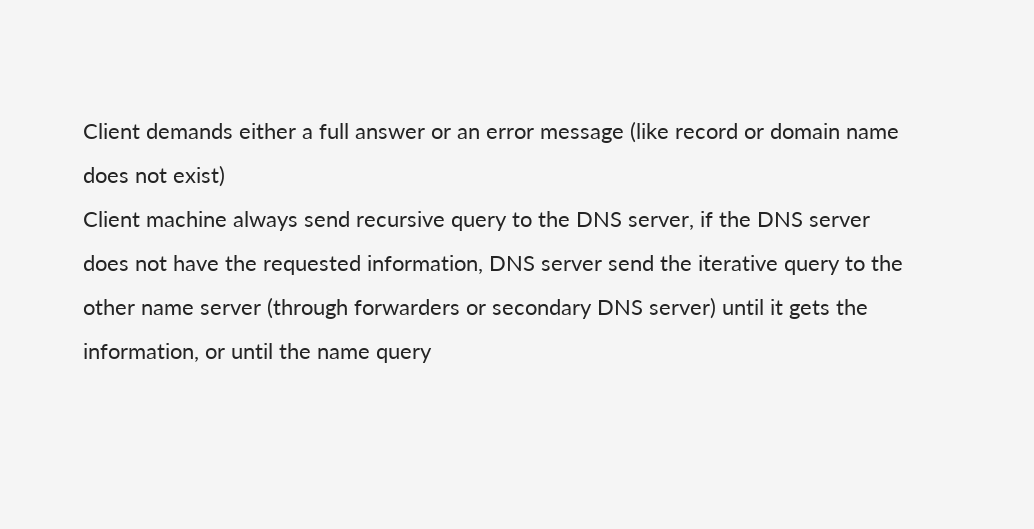Client demands either a full answer or an error message (like record or domain name does not exist)
Client machine always send recursive query to the DNS server, if the DNS server does not have the requested information, DNS server send the iterative query to the other name server (through forwarders or secondary DNS server) until it gets the information, or until the name query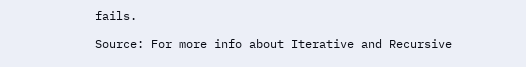fails.

Source: For more info about Iterative and Recursive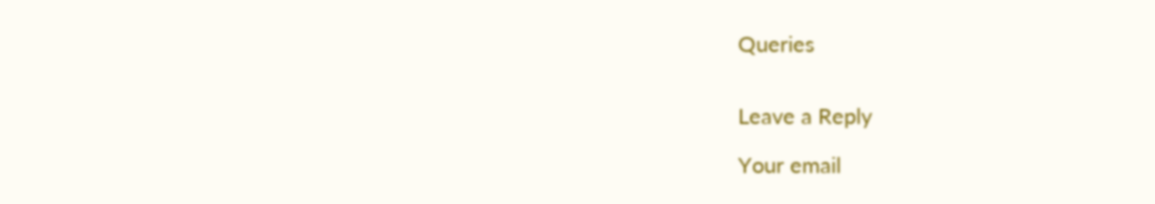Queries


Leave a Reply

Your email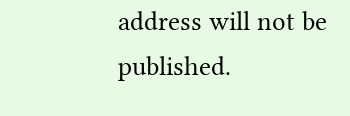address will not be published.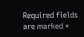Required fields are marked *